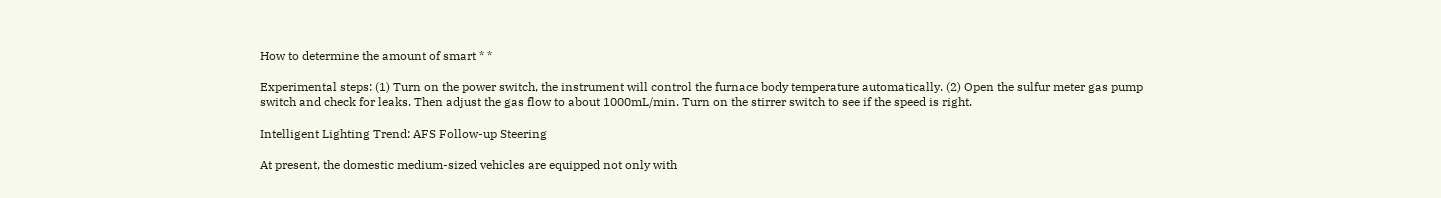How to determine the amount of smart * *

Experimental steps: (1) Turn on the power switch, the instrument will control the furnace body temperature automatically. (2) Open the sulfur meter gas pump switch and check for leaks. Then adjust the gas flow to about 1000mL/min. Turn on the stirrer switch to see if the speed is right.

Intelligent Lighting Trend: AFS Follow-up Steering

At present, the domestic medium-sized vehicles are equipped not only with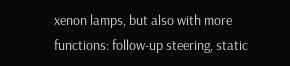xenon lamps, but also with more functions: follow-up steering, static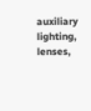auxiliary lighting, lenses,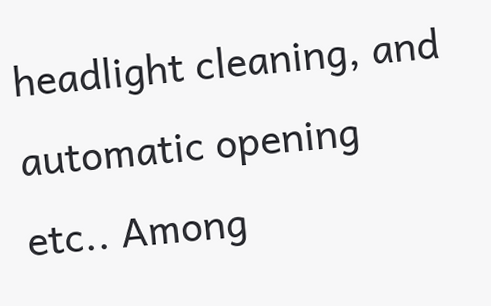headlight cleaning, and automatic opening etc.. Among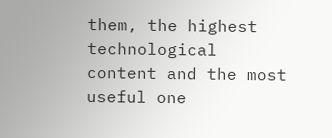them, the highest technological content and the most useful one